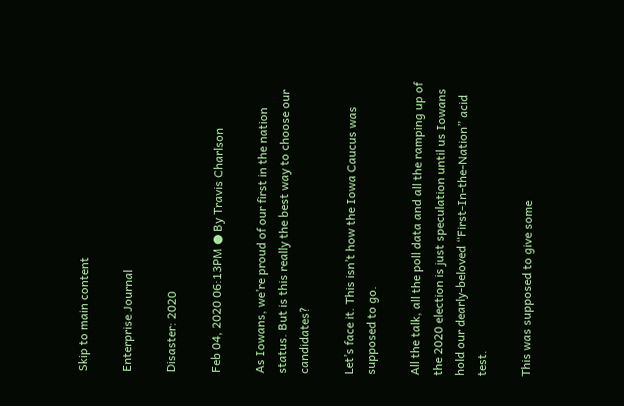Skip to main content

Enterprise Journal

Disaster: 2020

Feb 04, 2020 06:13PM ● By Travis Charlson

As Iowans, we’re proud of our first in the nation status. But is this really the best way to choose our candidates?

Let’s face it. This isn’t how the Iowa Caucus was supposed to go.

All the talk, all the poll data and all the ramping up of the 2020 election is just speculation until us Iowans hold our dearly-beloved “First-In-the-Nation” acid test.

This was supposed to give some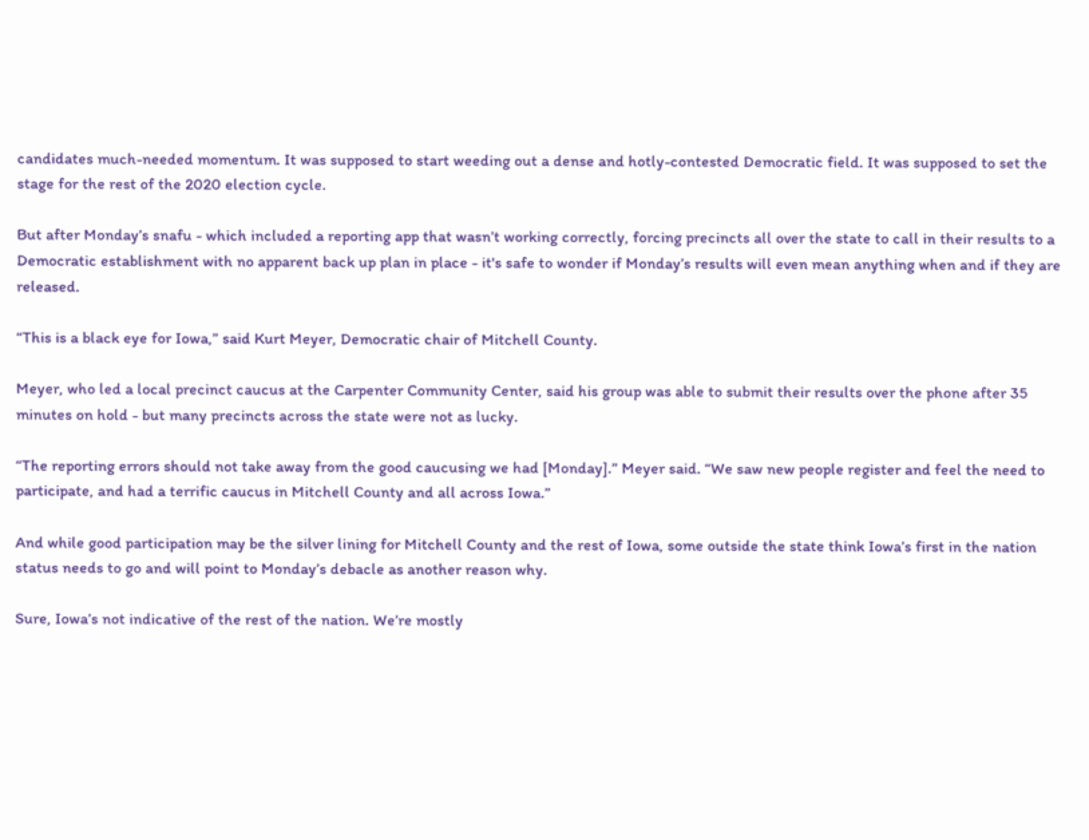candidates much-needed momentum. It was supposed to start weeding out a dense and hotly-contested Democratic field. It was supposed to set the stage for the rest of the 2020 election cycle.

But after Monday’s snafu - which included a reporting app that wasn’t working correctly, forcing precincts all over the state to call in their results to a Democratic establishment with no apparent back up plan in place - it's safe to wonder if Monday’s results will even mean anything when and if they are released.

“This is a black eye for Iowa,” said Kurt Meyer, Democratic chair of Mitchell County.

Meyer, who led a local precinct caucus at the Carpenter Community Center, said his group was able to submit their results over the phone after 35 minutes on hold - but many precincts across the state were not as lucky.

“The reporting errors should not take away from the good caucusing we had [Monday].” Meyer said. “We saw new people register and feel the need to participate, and had a terrific caucus in Mitchell County and all across Iowa.”

And while good participation may be the silver lining for Mitchell County and the rest of Iowa, some outside the state think Iowa’s first in the nation status needs to go and will point to Monday’s debacle as another reason why.

Sure, Iowa’s not indicative of the rest of the nation. We’re mostly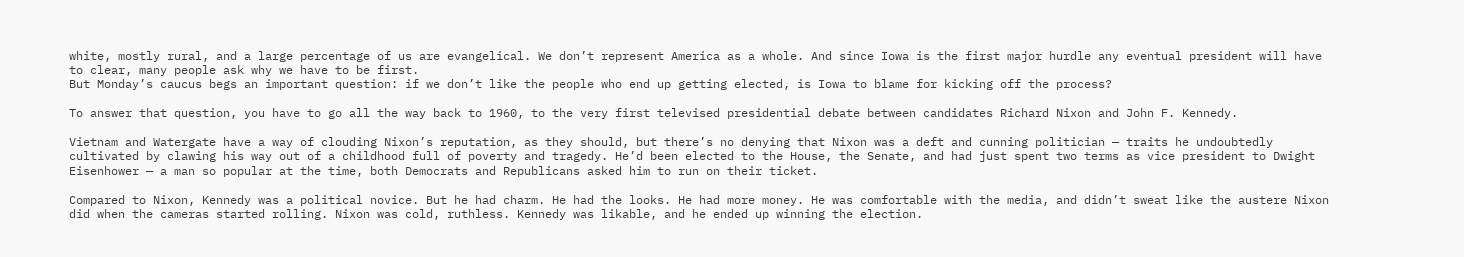white, mostly rural, and a large percentage of us are evangelical. We don’t represent America as a whole. And since Iowa is the first major hurdle any eventual president will have to clear, many people ask why we have to be first.
But Monday’s caucus begs an important question: if we don’t like the people who end up getting elected, is Iowa to blame for kicking off the process?

To answer that question, you have to go all the way back to 1960, to the very first televised presidential debate between candidates Richard Nixon and John F. Kennedy.

Vietnam and Watergate have a way of clouding Nixon’s reputation, as they should, but there’s no denying that Nixon was a deft and cunning politician — traits he undoubtedly cultivated by clawing his way out of a childhood full of poverty and tragedy. He’d been elected to the House, the Senate, and had just spent two terms as vice president to Dwight Eisenhower — a man so popular at the time, both Democrats and Republicans asked him to run on their ticket.

Compared to Nixon, Kennedy was a political novice. But he had charm. He had the looks. He had more money. He was comfortable with the media, and didn’t sweat like the austere Nixon did when the cameras started rolling. Nixon was cold, ruthless. Kennedy was likable, and he ended up winning the election.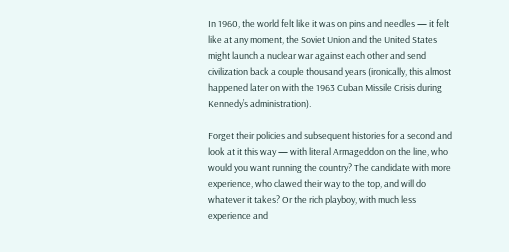In 1960, the world felt like it was on pins and needles — it felt like at any moment, the Soviet Union and the United States might launch a nuclear war against each other and send civilization back a couple thousand years (ironically, this almost happened later on with the 1963 Cuban Missile Crisis during Kennedy’s administration).

Forget their policies and subsequent histories for a second and look at it this way — with literal Armageddon on the line, who would you want running the country? The candidate with more experience, who clawed their way to the top, and will do whatever it takes? Or the rich playboy, with much less experience and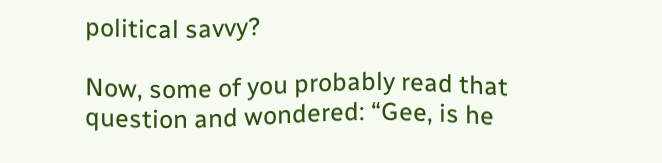political savvy?

Now, some of you probably read that question and wondered: “Gee, is he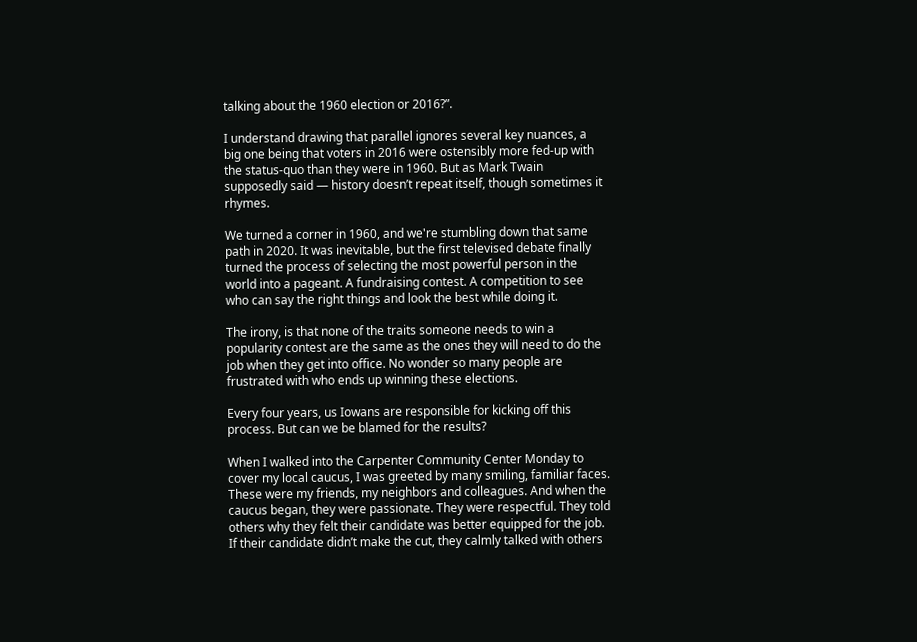talking about the 1960 election or 2016?”.

I understand drawing that parallel ignores several key nuances, a big one being that voters in 2016 were ostensibly more fed-up with the status-quo than they were in 1960. But as Mark Twain supposedly said — history doesn’t repeat itself, though sometimes it rhymes.

We turned a corner in 1960, and we're stumbling down that same path in 2020. It was inevitable, but the first televised debate finally turned the process of selecting the most powerful person in the world into a pageant. A fundraising contest. A competition to see who can say the right things and look the best while doing it.

The irony, is that none of the traits someone needs to win a popularity contest are the same as the ones they will need to do the job when they get into office. No wonder so many people are frustrated with who ends up winning these elections.

Every four years, us Iowans are responsible for kicking off this process. But can we be blamed for the results?

When I walked into the Carpenter Community Center Monday to cover my local caucus, I was greeted by many smiling, familiar faces. These were my friends, my neighbors and colleagues. And when the caucus began, they were passionate. They were respectful. They told others why they felt their candidate was better equipped for the job. If their candidate didn’t make the cut, they calmly talked with others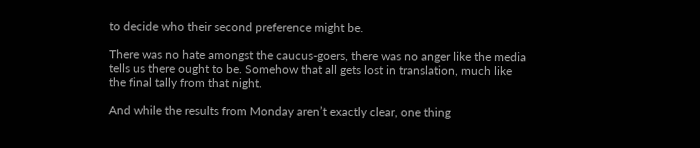to decide who their second preference might be.

There was no hate amongst the caucus-goers, there was no anger like the media tells us there ought to be. Somehow that all gets lost in translation, much like the final tally from that night.

And while the results from Monday aren’t exactly clear, one thing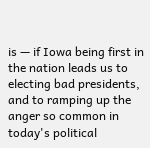is — if Iowa being first in the nation leads us to electing bad presidents, and to ramping up the anger so common in today's political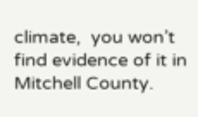climate,  you won’t find evidence of it in Mitchell County.